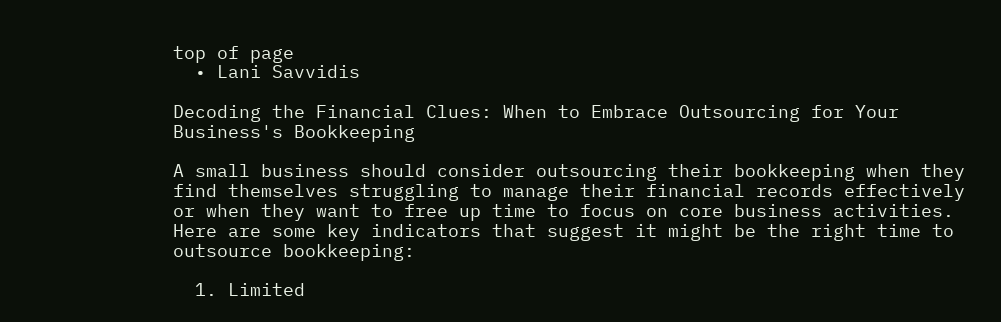top of page
  • Lani Savvidis

Decoding the Financial Clues: When to Embrace Outsourcing for Your Business's Bookkeeping

A small business should consider outsourcing their bookkeeping when they find themselves struggling to manage their financial records effectively or when they want to free up time to focus on core business activities. Here are some key indicators that suggest it might be the right time to outsource bookkeeping:

  1. Limited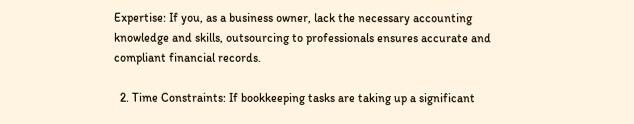Expertise: If you, as a business owner, lack the necessary accounting knowledge and skills, outsourcing to professionals ensures accurate and compliant financial records.

  2. Time Constraints: If bookkeeping tasks are taking up a significant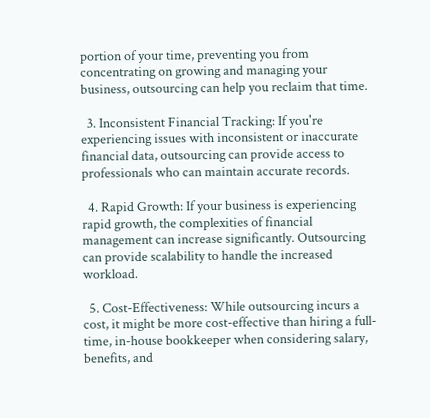portion of your time, preventing you from concentrating on growing and managing your business, outsourcing can help you reclaim that time.

  3. Inconsistent Financial Tracking: If you're experiencing issues with inconsistent or inaccurate financial data, outsourcing can provide access to professionals who can maintain accurate records.

  4. Rapid Growth: If your business is experiencing rapid growth, the complexities of financial management can increase significantly. Outsourcing can provide scalability to handle the increased workload.

  5. Cost-Effectiveness: While outsourcing incurs a cost, it might be more cost-effective than hiring a full-time, in-house bookkeeper when considering salary, benefits, and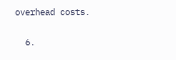overhead costs.

  6.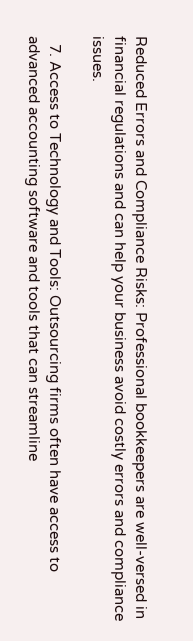Reduced Errors and Compliance Risks: Professional bookkeepers are well-versed in financial regulations and can help your business avoid costly errors and compliance issues.

  7. Access to Technology and Tools: Outsourcing firms often have access to advanced accounting software and tools that can streamline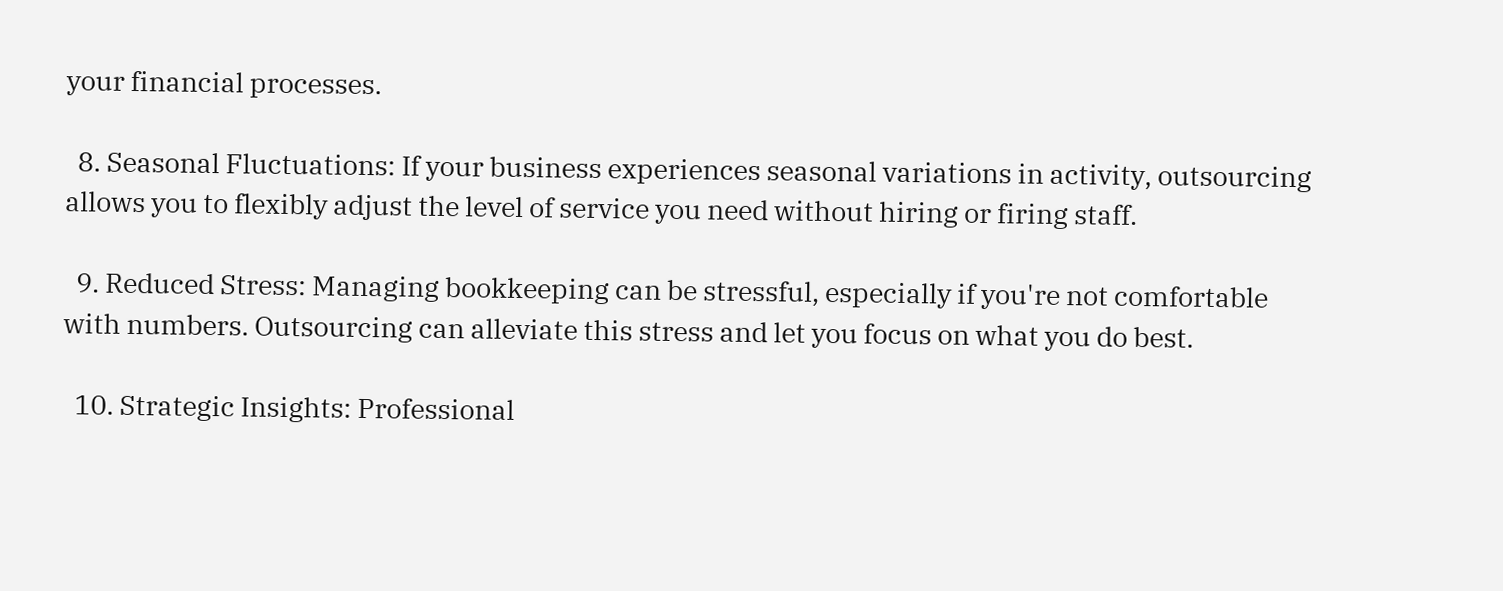your financial processes.

  8. Seasonal Fluctuations: If your business experiences seasonal variations in activity, outsourcing allows you to flexibly adjust the level of service you need without hiring or firing staff.

  9. Reduced Stress: Managing bookkeeping can be stressful, especially if you're not comfortable with numbers. Outsourcing can alleviate this stress and let you focus on what you do best.

  10. Strategic Insights: Professional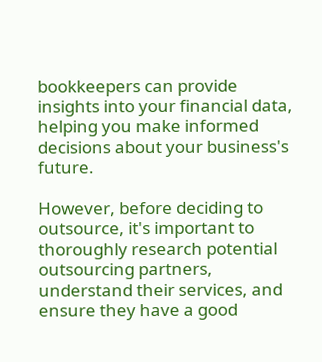bookkeepers can provide insights into your financial data, helping you make informed decisions about your business's future.

However, before deciding to outsource, it's important to thoroughly research potential outsourcing partners, understand their services, and ensure they have a good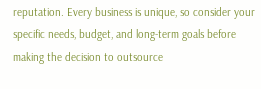reputation. Every business is unique, so consider your specific needs, budget, and long-term goals before making the decision to outsource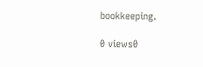bookkeeping.

0 views0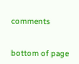comments


bottom of page